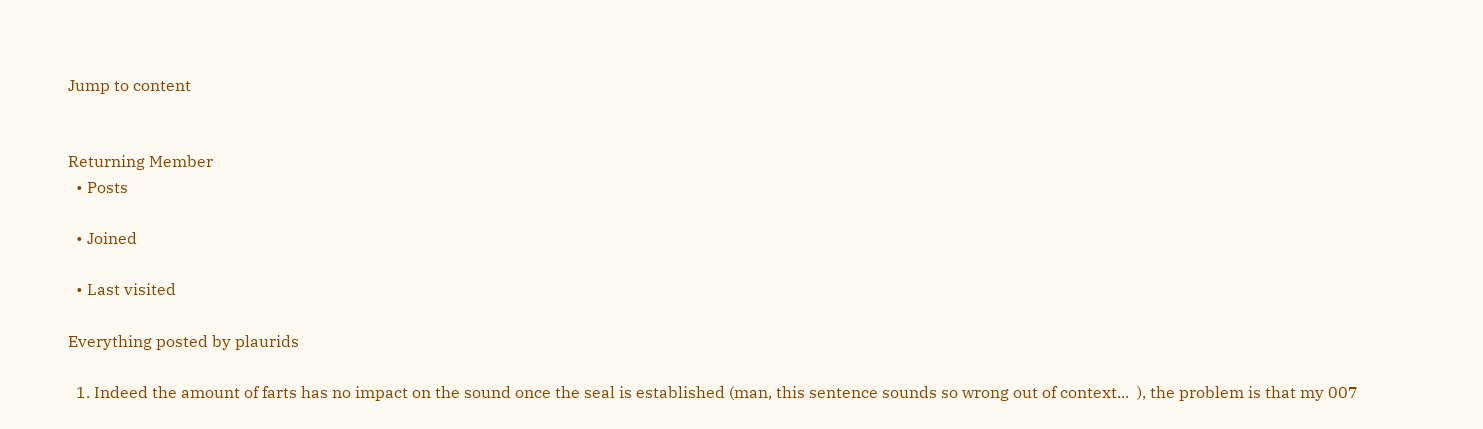Jump to content


Returning Member
  • Posts

  • Joined

  • Last visited

Everything posted by plaurids

  1. Indeed the amount of farts has no impact on the sound once the seal is established (man, this sentence sounds so wrong out of context...  ), the problem is that my 007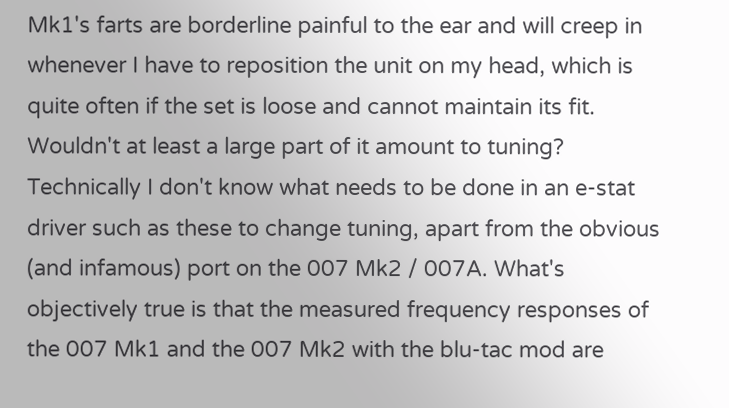Mk1's farts are borderline painful to the ear and will creep in whenever I have to reposition the unit on my head, which is quite often if the set is loose and cannot maintain its fit. Wouldn't at least a large part of it amount to tuning? Technically I don't know what needs to be done in an e-stat driver such as these to change tuning, apart from the obvious (and infamous) port on the 007 Mk2 / 007A. What's objectively true is that the measured frequency responses of the 007 Mk1 and the 007 Mk2 with the blu-tac mod are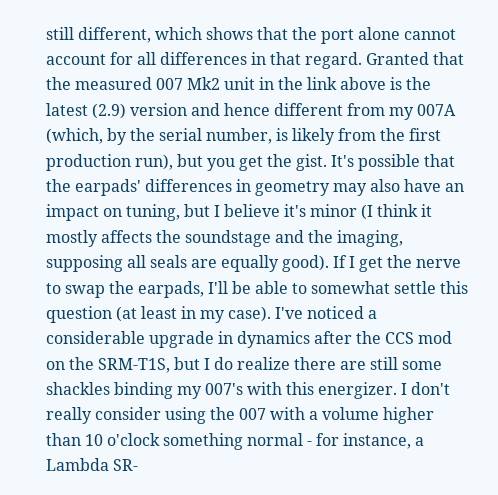still different, which shows that the port alone cannot account for all differences in that regard. Granted that the measured 007 Mk2 unit in the link above is the latest (2.9) version and hence different from my 007A (which, by the serial number, is likely from the first production run), but you get the gist. It's possible that the earpads' differences in geometry may also have an impact on tuning, but I believe it's minor (I think it mostly affects the soundstage and the imaging, supposing all seals are equally good). If I get the nerve to swap the earpads, I'll be able to somewhat settle this question (at least in my case). I've noticed a considerable upgrade in dynamics after the CCS mod on the SRM-T1S, but I do realize there are still some shackles binding my 007's with this energizer. I don't really consider using the 007 with a volume higher than 10 o'clock something normal - for instance, a Lambda SR-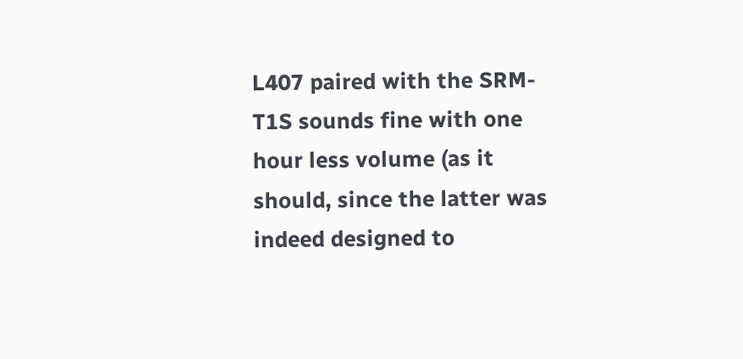L407 paired with the SRM-T1S sounds fine with one hour less volume (as it should, since the latter was indeed designed to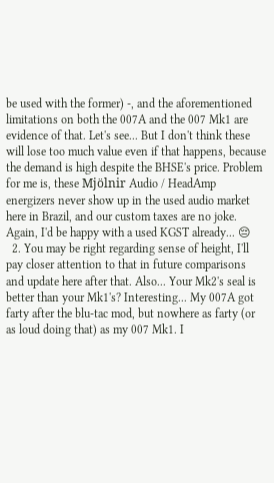be used with the former) -, and the aforementioned limitations on both the 007A and the 007 Mk1 are evidence of that. Let's see... But I don't think these will lose too much value even if that happens, because the demand is high despite the BHSE's price. Problem for me is, these Mjölnir Audio / HeadAmp energizers never show up in the used audio market here in Brazil, and our custom taxes are no joke. Again, I'd be happy with a used KGST already... 😔
  2. You may be right regarding sense of height, I'll pay closer attention to that in future comparisons and update here after that. Also... Your Mk2's seal is better than your Mk1's? Interesting... My 007A got farty after the blu-tac mod, but nowhere as farty (or as loud doing that) as my 007 Mk1. I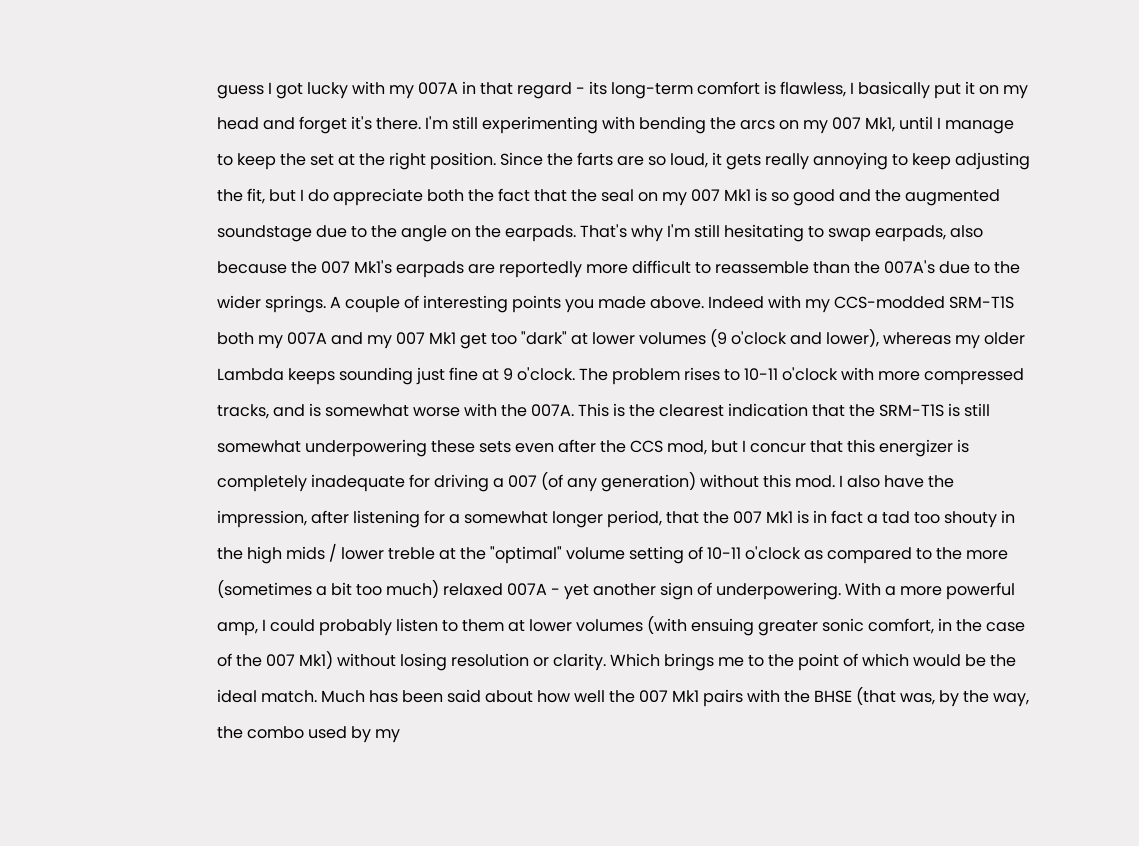guess I got lucky with my 007A in that regard - its long-term comfort is flawless, I basically put it on my head and forget it's there. I'm still experimenting with bending the arcs on my 007 Mk1, until I manage to keep the set at the right position. Since the farts are so loud, it gets really annoying to keep adjusting the fit, but I do appreciate both the fact that the seal on my 007 Mk1 is so good and the augmented soundstage due to the angle on the earpads. That's why I'm still hesitating to swap earpads, also because the 007 Mk1's earpads are reportedly more difficult to reassemble than the 007A's due to the wider springs. A couple of interesting points you made above. Indeed with my CCS-modded SRM-T1S both my 007A and my 007 Mk1 get too "dark" at lower volumes (9 o'clock and lower), whereas my older Lambda keeps sounding just fine at 9 o'clock. The problem rises to 10-11 o'clock with more compressed tracks, and is somewhat worse with the 007A. This is the clearest indication that the SRM-T1S is still somewhat underpowering these sets even after the CCS mod, but I concur that this energizer is completely inadequate for driving a 007 (of any generation) without this mod. I also have the impression, after listening for a somewhat longer period, that the 007 Mk1 is in fact a tad too shouty in the high mids / lower treble at the "optimal" volume setting of 10-11 o'clock as compared to the more (sometimes a bit too much) relaxed 007A - yet another sign of underpowering. With a more powerful amp, I could probably listen to them at lower volumes (with ensuing greater sonic comfort, in the case of the 007 Mk1) without losing resolution or clarity. Which brings me to the point of which would be the ideal match. Much has been said about how well the 007 Mk1 pairs with the BHSE (that was, by the way, the combo used by my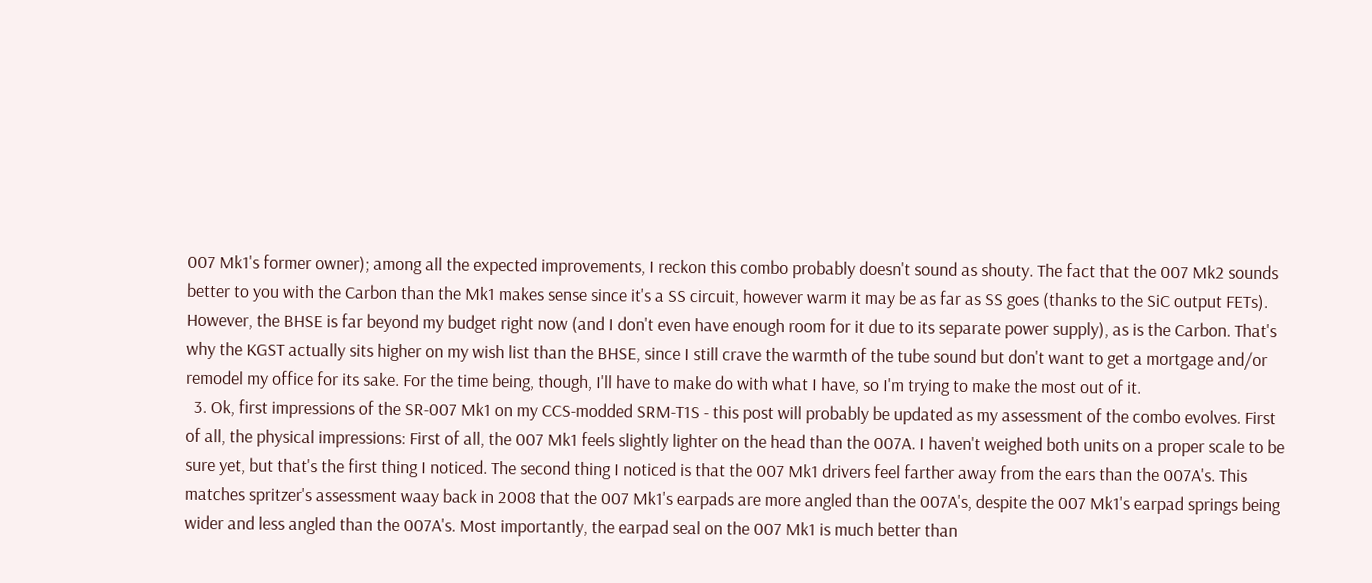007 Mk1's former owner); among all the expected improvements, I reckon this combo probably doesn't sound as shouty. The fact that the 007 Mk2 sounds better to you with the Carbon than the Mk1 makes sense since it's a SS circuit, however warm it may be as far as SS goes (thanks to the SiC output FETs). However, the BHSE is far beyond my budget right now (and I don't even have enough room for it due to its separate power supply), as is the Carbon. That's why the KGST actually sits higher on my wish list than the BHSE, since I still crave the warmth of the tube sound but don't want to get a mortgage and/or remodel my office for its sake. For the time being, though, I'll have to make do with what I have, so I'm trying to make the most out of it.
  3. Ok, first impressions of the SR-007 Mk1 on my CCS-modded SRM-T1S - this post will probably be updated as my assessment of the combo evolves. First of all, the physical impressions: First of all, the 007 Mk1 feels slightly lighter on the head than the 007A. I haven't weighed both units on a proper scale to be sure yet, but that's the first thing I noticed. The second thing I noticed is that the 007 Mk1 drivers feel farther away from the ears than the 007A's. This matches spritzer's assessment waay back in 2008 that the 007 Mk1's earpads are more angled than the 007A's, despite the 007 Mk1's earpad springs being wider and less angled than the 007A's. Most importantly, the earpad seal on the 007 Mk1 is much better than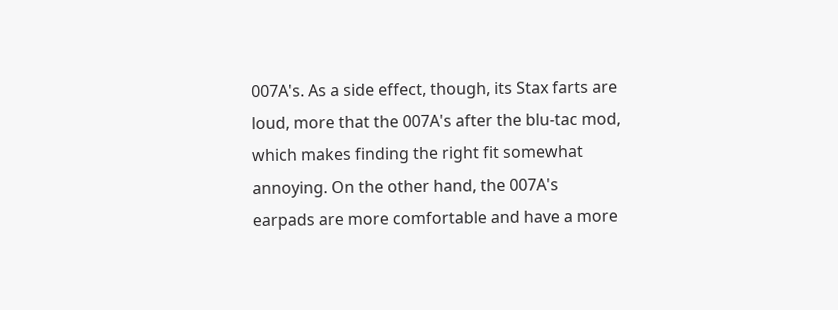007A's. As a side effect, though, its Stax farts are loud, more that the 007A's after the blu-tac mod, which makes finding the right fit somewhat annoying. On the other hand, the 007A's earpads are more comfortable and have a more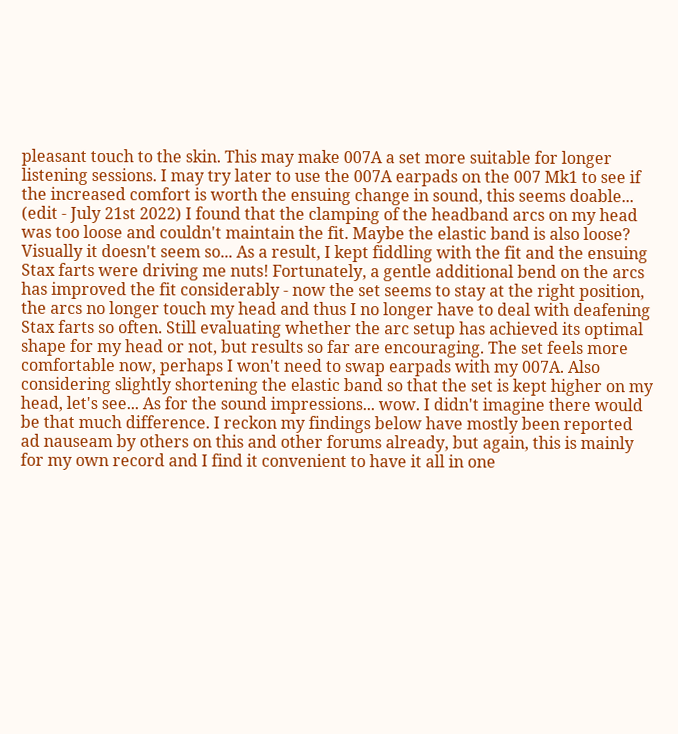pleasant touch to the skin. This may make 007A a set more suitable for longer listening sessions. I may try later to use the 007A earpads on the 007 Mk1 to see if the increased comfort is worth the ensuing change in sound, this seems doable... (edit - July 21st 2022) I found that the clamping of the headband arcs on my head was too loose and couldn't maintain the fit. Maybe the elastic band is also loose? Visually it doesn't seem so... As a result, I kept fiddling with the fit and the ensuing Stax farts were driving me nuts! Fortunately, a gentle additional bend on the arcs has improved the fit considerably - now the set seems to stay at the right position, the arcs no longer touch my head and thus I no longer have to deal with deafening Stax farts so often. Still evaluating whether the arc setup has achieved its optimal shape for my head or not, but results so far are encouraging. The set feels more comfortable now, perhaps I won't need to swap earpads with my 007A. Also considering slightly shortening the elastic band so that the set is kept higher on my head, let's see... As for the sound impressions... wow. I didn't imagine there would be that much difference. I reckon my findings below have mostly been reported ad nauseam by others on this and other forums already, but again, this is mainly for my own record and I find it convenient to have it all in one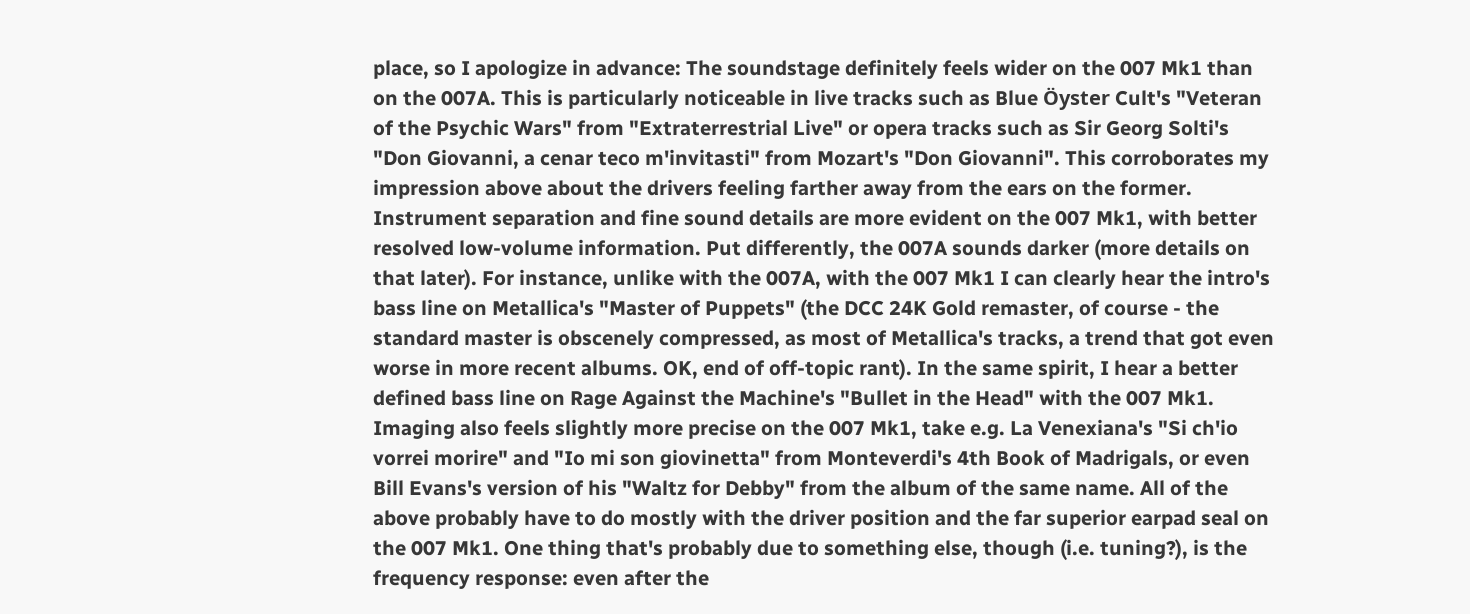place, so I apologize in advance: The soundstage definitely feels wider on the 007 Mk1 than on the 007A. This is particularly noticeable in live tracks such as Blue Öyster Cult's "Veteran of the Psychic Wars" from "Extraterrestrial Live" or opera tracks such as Sir Georg Solti's "Don Giovanni, a cenar teco m'invitasti" from Mozart's "Don Giovanni". This corroborates my impression above about the drivers feeling farther away from the ears on the former. Instrument separation and fine sound details are more evident on the 007 Mk1, with better resolved low-volume information. Put differently, the 007A sounds darker (more details on that later). For instance, unlike with the 007A, with the 007 Mk1 I can clearly hear the intro's bass line on Metallica's "Master of Puppets" (the DCC 24K Gold remaster, of course - the standard master is obscenely compressed, as most of Metallica's tracks, a trend that got even worse in more recent albums. OK, end of off-topic rant). In the same spirit, I hear a better defined bass line on Rage Against the Machine's "Bullet in the Head" with the 007 Mk1. Imaging also feels slightly more precise on the 007 Mk1, take e.g. La Venexiana's "Si ch'io vorrei morire" and "Io mi son giovinetta" from Monteverdi's 4th Book of Madrigals, or even Bill Evans's version of his "Waltz for Debby" from the album of the same name. All of the above probably have to do mostly with the driver position and the far superior earpad seal on the 007 Mk1. One thing that's probably due to something else, though (i.e. tuning?), is the frequency response: even after the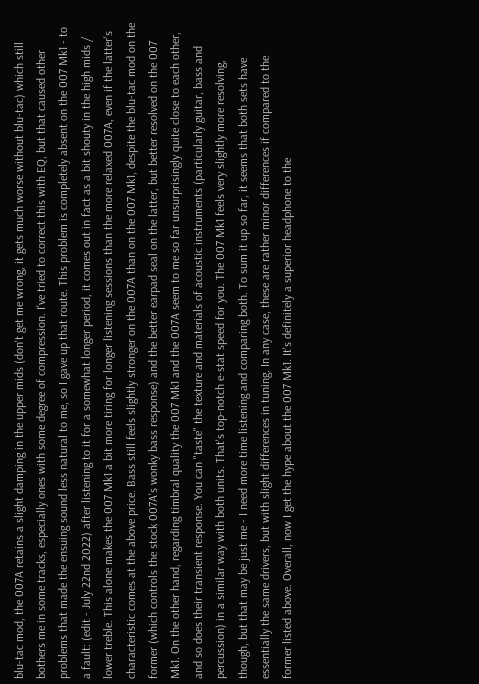blu-tac mod, the 007A retains a slight damping in the upper mids (don't get me wrong, it gets much worse without blu-tac) which still bothers me in some tracks, especially ones with some degree of compression. I've tried to correct this with EQ, but that caused other problems that made the ensuing sound less natural to me, so I gave up that route. This problem is completely absent on the 007 Mk1 - to a fault: (edit - July 22nd 2022) after listening to it for a somewhat longer period, it comes out in fact as a bit shouty in the high mids / lower treble. This alone makes the 007 Mk1 a bit more tiring for longer listening sessions than the more relaxed 007A, even if the latter's characteristic comes at the above price. Bass still feels slightly stronger on the 007A than on the 007 Mk1, despite the blu-tac mod on the former (which controls the stock 007A's wonky bass response) and the better earpad seal on the latter, but better resolved on the 007 Mk1. On the other hand, regarding timbral quality the 007 Mk1 and the 007A seem to me so far unsurprisingly quite close to each other, and so does their transient response. You can "taste" the texture and materials of acoustic instruments (particularly guitar, bass and percussion) in a similar way with both units. That's top-notch e-stat speed for you. The 007 Mk1 feels very slightly more resolving, though, but that may be just me - I need more time listening and comparing both. To sum it up so far, it seems that both sets have essentially the same drivers, but with slight differences in tuning. In any case, these are rather minor differences if compared to the former listed above. Overall, now I get the hype about the 007 Mk1. It's definitely a superior headphone to the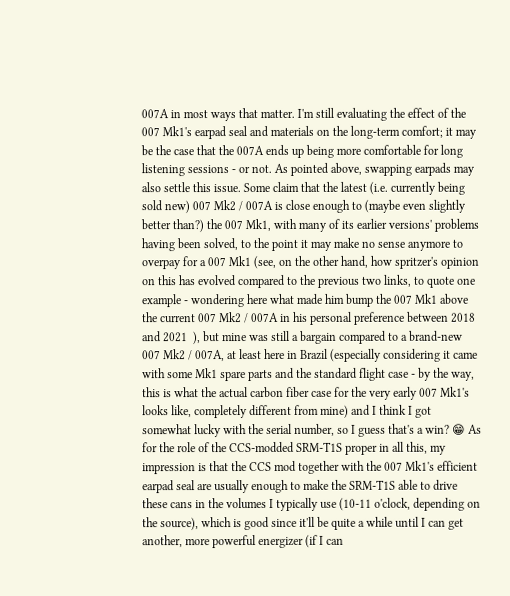007A in most ways that matter. I'm still evaluating the effect of the 007 Mk1's earpad seal and materials on the long-term comfort; it may be the case that the 007A ends up being more comfortable for long listening sessions - or not. As pointed above, swapping earpads may also settle this issue. Some claim that the latest (i.e. currently being sold new) 007 Mk2 / 007A is close enough to (maybe even slightly better than?) the 007 Mk1, with many of its earlier versions' problems having been solved, to the point it may make no sense anymore to overpay for a 007 Mk1 (see, on the other hand, how spritzer's opinion on this has evolved compared to the previous two links, to quote one example - wondering here what made him bump the 007 Mk1 above the current 007 Mk2 / 007A in his personal preference between 2018 and 2021  ), but mine was still a bargain compared to a brand-new 007 Mk2 / 007A, at least here in Brazil (especially considering it came with some Mk1 spare parts and the standard flight case - by the way, this is what the actual carbon fiber case for the very early 007 Mk1's looks like, completely different from mine) and I think I got somewhat lucky with the serial number, so I guess that's a win? 😁 As for the role of the CCS-modded SRM-T1S proper in all this, my impression is that the CCS mod together with the 007 Mk1's efficient earpad seal are usually enough to make the SRM-T1S able to drive these cans in the volumes I typically use (10-11 o'clock, depending on the source), which is good since it'll be quite a while until I can get another, more powerful energizer (if I can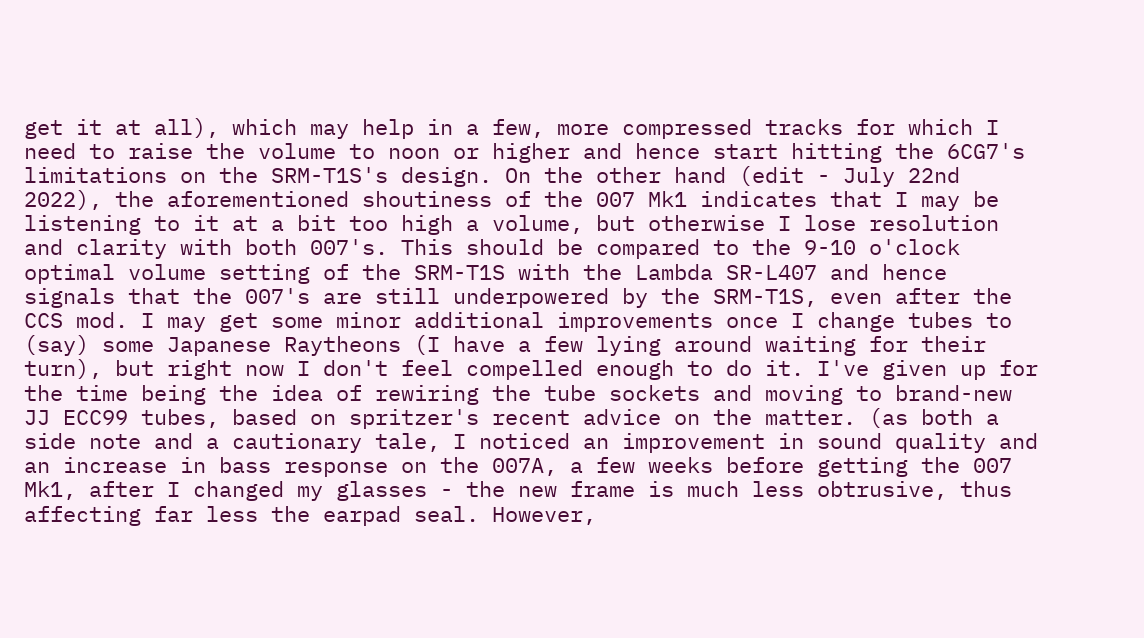get it at all), which may help in a few, more compressed tracks for which I need to raise the volume to noon or higher and hence start hitting the 6CG7's limitations on the SRM-T1S's design. On the other hand (edit - July 22nd 2022), the aforementioned shoutiness of the 007 Mk1 indicates that I may be listening to it at a bit too high a volume, but otherwise I lose resolution and clarity with both 007's. This should be compared to the 9-10 o'clock optimal volume setting of the SRM-T1S with the Lambda SR-L407 and hence signals that the 007's are still underpowered by the SRM-T1S, even after the CCS mod. I may get some minor additional improvements once I change tubes to (say) some Japanese Raytheons (I have a few lying around waiting for their turn), but right now I don't feel compelled enough to do it. I've given up for the time being the idea of rewiring the tube sockets and moving to brand-new JJ ECC99 tubes, based on spritzer's recent advice on the matter. (as both a side note and a cautionary tale, I noticed an improvement in sound quality and an increase in bass response on the 007A, a few weeks before getting the 007 Mk1, after I changed my glasses - the new frame is much less obtrusive, thus affecting far less the earpad seal. However,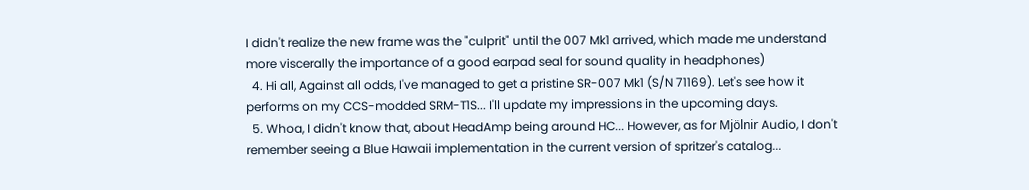I didn't realize the new frame was the "culprit" until the 007 Mk1 arrived, which made me understand more viscerally the importance of a good earpad seal for sound quality in headphones)
  4. Hi all, Against all odds, I've managed to get a pristine SR-007 Mk1 (S/N 71169). Let's see how it performs on my CCS-modded SRM-T1S... I'll update my impressions in the upcoming days.
  5. Whoa, I didn't know that, about HeadAmp being around HC... However, as for Mjölnir Audio, I don't remember seeing a Blue Hawaii implementation in the current version of spritzer's catalog...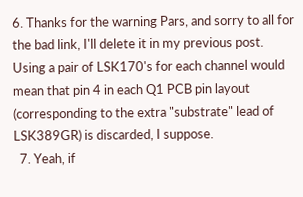6. Thanks for the warning Pars, and sorry to all for the bad link, I'll delete it in my previous post. Using a pair of LSK170's for each channel would mean that pin 4 in each Q1 PCB pin layout (corresponding to the extra "substrate" lead of LSK389GR) is discarded, I suppose.
  7. Yeah, if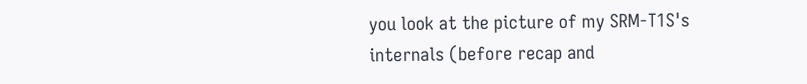you look at the picture of my SRM-T1S's internals (before recap and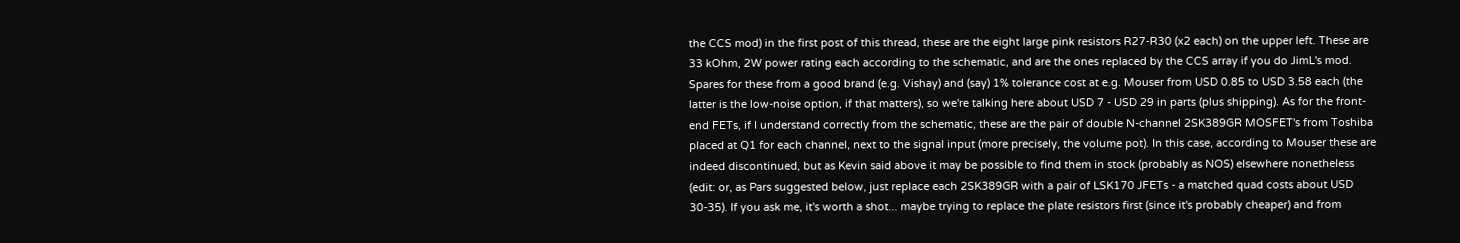the CCS mod) in the first post of this thread, these are the eight large pink resistors R27-R30 (x2 each) on the upper left. These are 33 kOhm, 2W power rating each according to the schematic, and are the ones replaced by the CCS array if you do JimL's mod. Spares for these from a good brand (e.g. Vishay) and (say) 1% tolerance cost at e.g. Mouser from USD 0.85 to USD 3.58 each (the latter is the low-noise option, if that matters), so we're talking here about USD 7 - USD 29 in parts (plus shipping). As for the front-end FETs, if I understand correctly from the schematic, these are the pair of double N-channel 2SK389GR MOSFET's from Toshiba placed at Q1 for each channel, next to the signal input (more precisely, the volume pot). In this case, according to Mouser these are indeed discontinued, but as Kevin said above it may be possible to find them in stock (probably as NOS) elsewhere nonetheless (edit: or, as Pars suggested below, just replace each 2SK389GR with a pair of LSK170 JFETs - a matched quad costs about USD 30-35). If you ask me, it's worth a shot... maybe trying to replace the plate resistors first (since it's probably cheaper) and from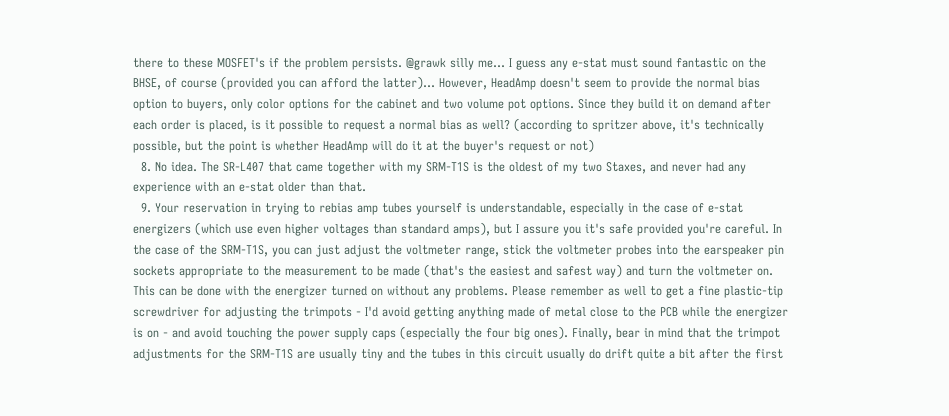there to these MOSFET's if the problem persists. @grawk silly me... I guess any e-stat must sound fantastic on the BHSE, of course (provided you can afford the latter)... However, HeadAmp doesn't seem to provide the normal bias option to buyers, only color options for the cabinet and two volume pot options. Since they build it on demand after each order is placed, is it possible to request a normal bias as well? (according to spritzer above, it's technically possible, but the point is whether HeadAmp will do it at the buyer's request or not)
  8. No idea. The SR-L407 that came together with my SRM-T1S is the oldest of my two Staxes, and never had any experience with an e-stat older than that.
  9. Your reservation in trying to rebias amp tubes yourself is understandable, especially in the case of e-stat energizers (which use even higher voltages than standard amps), but I assure you it's safe provided you're careful. In the case of the SRM-T1S, you can just adjust the voltmeter range, stick the voltmeter probes into the earspeaker pin sockets appropriate to the measurement to be made (that's the easiest and safest way) and turn the voltmeter on. This can be done with the energizer turned on without any problems. Please remember as well to get a fine plastic-tip screwdriver for adjusting the trimpots - I'd avoid getting anything made of metal close to the PCB while the energizer is on - and avoid touching the power supply caps (especially the four big ones). Finally, bear in mind that the trimpot adjustments for the SRM-T1S are usually tiny and the tubes in this circuit usually do drift quite a bit after the first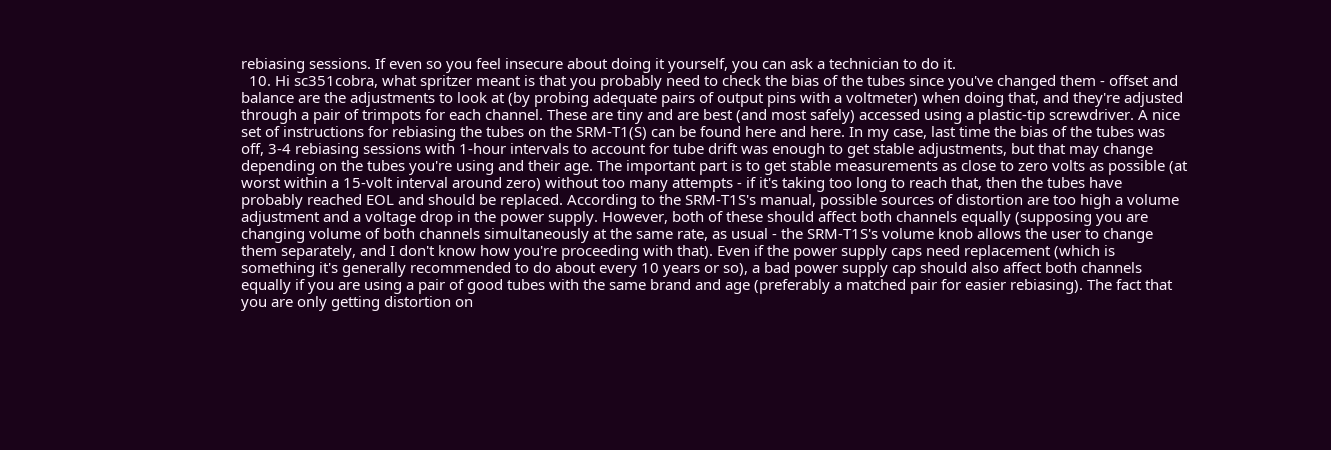rebiasing sessions. If even so you feel insecure about doing it yourself, you can ask a technician to do it.
  10. Hi sc351cobra, what spritzer meant is that you probably need to check the bias of the tubes since you've changed them - offset and balance are the adjustments to look at (by probing adequate pairs of output pins with a voltmeter) when doing that, and they're adjusted through a pair of trimpots for each channel. These are tiny and are best (and most safely) accessed using a plastic-tip screwdriver. A nice set of instructions for rebiasing the tubes on the SRM-T1(S) can be found here and here. In my case, last time the bias of the tubes was off, 3-4 rebiasing sessions with 1-hour intervals to account for tube drift was enough to get stable adjustments, but that may change depending on the tubes you're using and their age. The important part is to get stable measurements as close to zero volts as possible (at worst within a 15-volt interval around zero) without too many attempts - if it's taking too long to reach that, then the tubes have probably reached EOL and should be replaced. According to the SRM-T1S's manual, possible sources of distortion are too high a volume adjustment and a voltage drop in the power supply. However, both of these should affect both channels equally (supposing you are changing volume of both channels simultaneously at the same rate, as usual - the SRM-T1S's volume knob allows the user to change them separately, and I don't know how you're proceeding with that). Even if the power supply caps need replacement (which is something it's generally recommended to do about every 10 years or so), a bad power supply cap should also affect both channels equally if you are using a pair of good tubes with the same brand and age (preferably a matched pair for easier rebiasing). The fact that you are only getting distortion on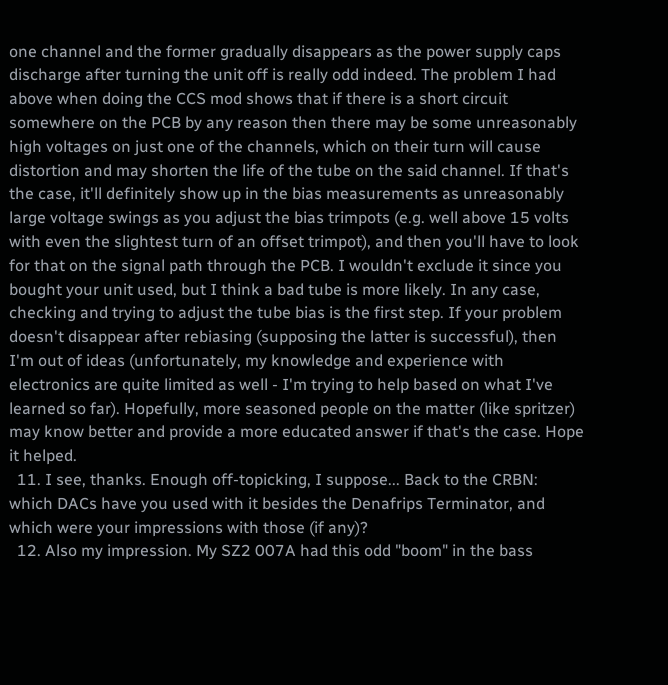one channel and the former gradually disappears as the power supply caps discharge after turning the unit off is really odd indeed. The problem I had above when doing the CCS mod shows that if there is a short circuit somewhere on the PCB by any reason then there may be some unreasonably high voltages on just one of the channels, which on their turn will cause distortion and may shorten the life of the tube on the said channel. If that's the case, it'll definitely show up in the bias measurements as unreasonably large voltage swings as you adjust the bias trimpots (e.g. well above 15 volts with even the slightest turn of an offset trimpot), and then you'll have to look for that on the signal path through the PCB. I wouldn't exclude it since you bought your unit used, but I think a bad tube is more likely. In any case, checking and trying to adjust the tube bias is the first step. If your problem doesn't disappear after rebiasing (supposing the latter is successful), then I'm out of ideas (unfortunately, my knowledge and experience with electronics are quite limited as well - I'm trying to help based on what I've learned so far). Hopefully, more seasoned people on the matter (like spritzer) may know better and provide a more educated answer if that's the case. Hope it helped.
  11. I see, thanks. Enough off-topicking, I suppose... Back to the CRBN: which DACs have you used with it besides the Denafrips Terminator, and which were your impressions with those (if any)?
  12. Also my impression. My SZ2 007A had this odd "boom" in the bass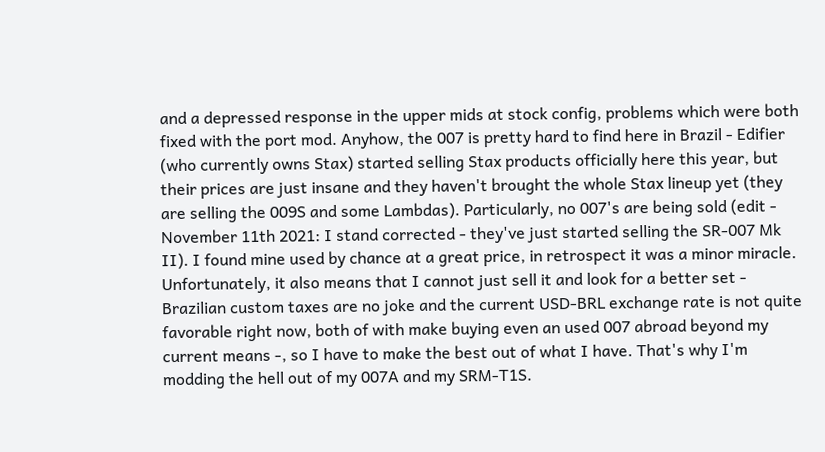and a depressed response in the upper mids at stock config, problems which were both fixed with the port mod. Anyhow, the 007 is pretty hard to find here in Brazil - Edifier (who currently owns Stax) started selling Stax products officially here this year, but their prices are just insane and they haven't brought the whole Stax lineup yet (they are selling the 009S and some Lambdas). Particularly, no 007's are being sold (edit - November 11th 2021: I stand corrected - they've just started selling the SR-007 Mk II). I found mine used by chance at a great price, in retrospect it was a minor miracle. Unfortunately, it also means that I cannot just sell it and look for a better set - Brazilian custom taxes are no joke and the current USD-BRL exchange rate is not quite favorable right now, both of with make buying even an used 007 abroad beyond my current means -, so I have to make the best out of what I have. That's why I'm modding the hell out of my 007A and my SRM-T1S.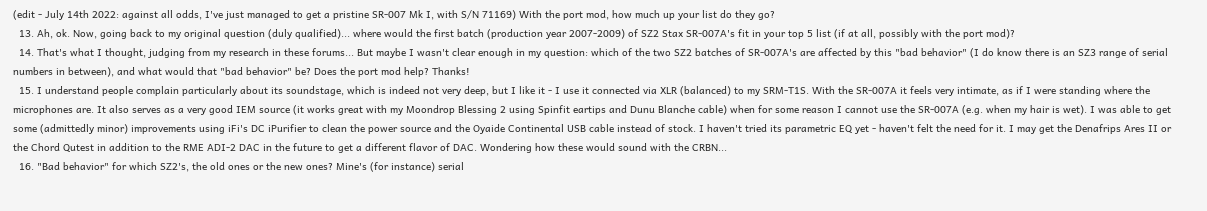(edit - July 14th 2022: against all odds, I've just managed to get a pristine SR-007 Mk I, with S/N 71169) With the port mod, how much up your list do they go?
  13. Ah, ok. Now, going back to my original question (duly qualified)... where would the first batch (production year 2007-2009) of SZ2 Stax SR-007A's fit in your top 5 list (if at all, possibly with the port mod)?
  14. That's what I thought, judging from my research in these forums... But maybe I wasn't clear enough in my question: which of the two SZ2 batches of SR-007A's are affected by this "bad behavior" (I do know there is an SZ3 range of serial numbers in between), and what would that "bad behavior" be? Does the port mod help? Thanks!
  15. I understand people complain particularly about its soundstage, which is indeed not very deep, but I like it - I use it connected via XLR (balanced) to my SRM-T1S. With the SR-007A it feels very intimate, as if I were standing where the microphones are. It also serves as a very good IEM source (it works great with my Moondrop Blessing 2 using Spinfit eartips and Dunu Blanche cable) when for some reason I cannot use the SR-007A (e.g. when my hair is wet). I was able to get some (admittedly minor) improvements using iFi's DC iPurifier to clean the power source and the Oyaide Continental USB cable instead of stock. I haven't tried its parametric EQ yet - haven't felt the need for it. I may get the Denafrips Ares II or the Chord Qutest in addition to the RME ADI-2 DAC in the future to get a different flavor of DAC. Wondering how these would sound with the CRBN...
  16. "Bad behavior" for which SZ2's, the old ones or the new ones? Mine's (for instance) serial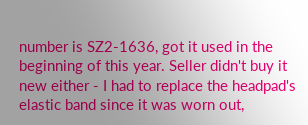number is SZ2-1636, got it used in the beginning of this year. Seller didn't buy it new either - I had to replace the headpad's elastic band since it was worn out,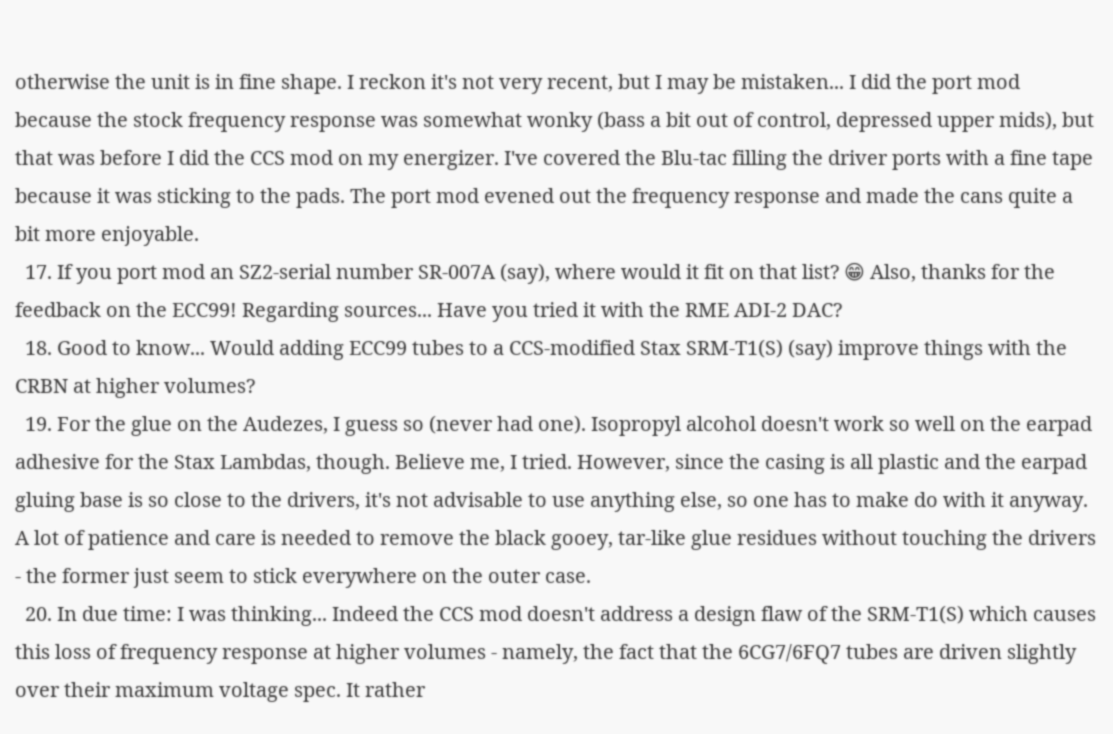otherwise the unit is in fine shape. I reckon it's not very recent, but I may be mistaken... I did the port mod because the stock frequency response was somewhat wonky (bass a bit out of control, depressed upper mids), but that was before I did the CCS mod on my energizer. I've covered the Blu-tac filling the driver ports with a fine tape because it was sticking to the pads. The port mod evened out the frequency response and made the cans quite a bit more enjoyable.
  17. If you port mod an SZ2-serial number SR-007A (say), where would it fit on that list? 😁 Also, thanks for the feedback on the ECC99! Regarding sources... Have you tried it with the RME ADI-2 DAC?
  18. Good to know... Would adding ECC99 tubes to a CCS-modified Stax SRM-T1(S) (say) improve things with the CRBN at higher volumes?
  19. For the glue on the Audezes, I guess so (never had one). Isopropyl alcohol doesn't work so well on the earpad adhesive for the Stax Lambdas, though. Believe me, I tried. However, since the casing is all plastic and the earpad gluing base is so close to the drivers, it's not advisable to use anything else, so one has to make do with it anyway. A lot of patience and care is needed to remove the black gooey, tar-like glue residues without touching the drivers - the former just seem to stick everywhere on the outer case.
  20. In due time: I was thinking... Indeed the CCS mod doesn't address a design flaw of the SRM-T1(S) which causes this loss of frequency response at higher volumes - namely, the fact that the 6CG7/6FQ7 tubes are driven slightly over their maximum voltage spec. It rather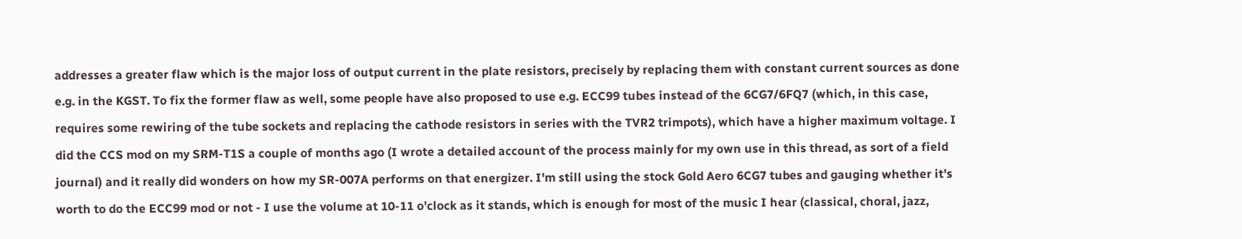addresses a greater flaw which is the major loss of output current in the plate resistors, precisely by replacing them with constant current sources as done e.g. in the KGST. To fix the former flaw as well, some people have also proposed to use e.g. ECC99 tubes instead of the 6CG7/6FQ7 (which, in this case, requires some rewiring of the tube sockets and replacing the cathode resistors in series with the TVR2 trimpots), which have a higher maximum voltage. I did the CCS mod on my SRM-T1S a couple of months ago (I wrote a detailed account of the process mainly for my own use in this thread, as sort of a field journal) and it really did wonders on how my SR-007A performs on that energizer. I'm still using the stock Gold Aero 6CG7 tubes and gauging whether it's worth to do the ECC99 mod or not - I use the volume at 10-11 o'clock as it stands, which is enough for most of the music I hear (classical, choral, jazz,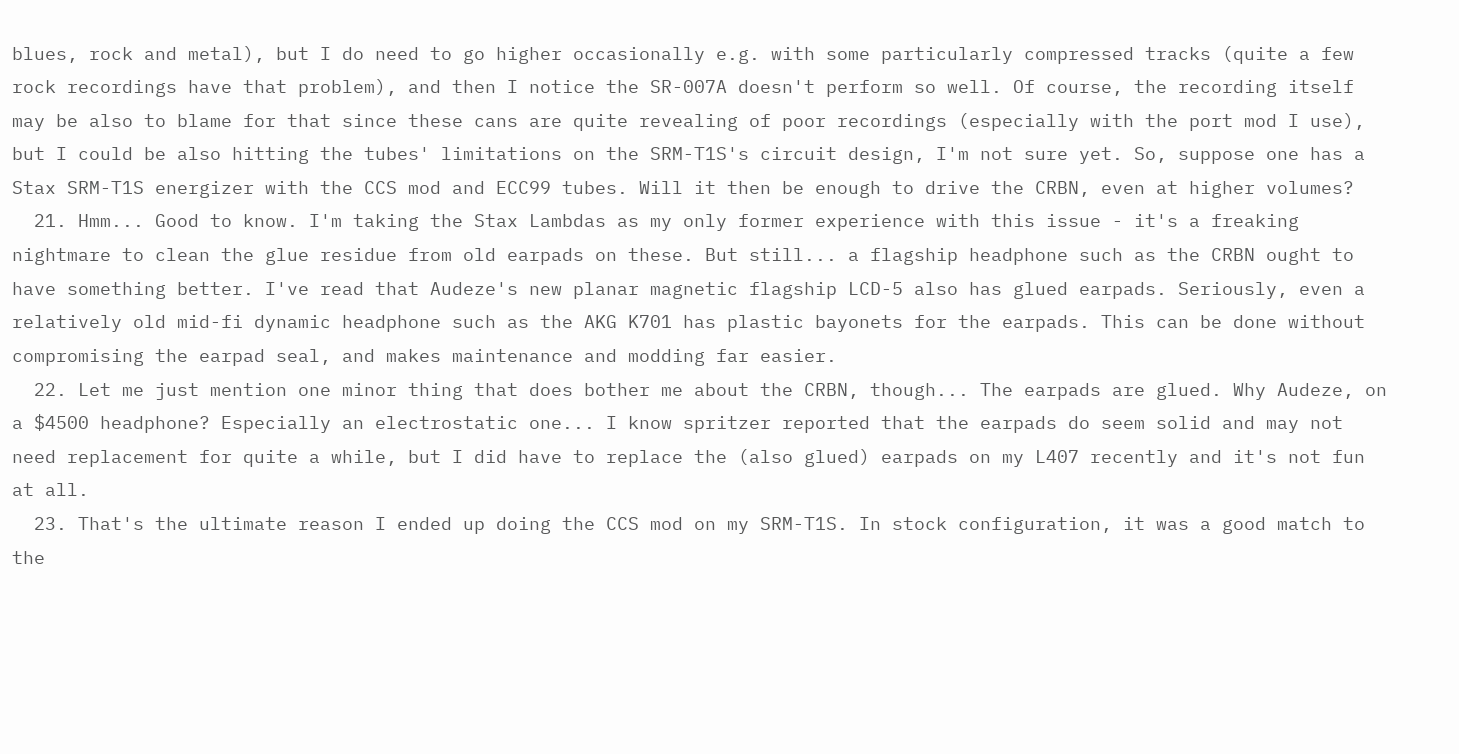blues, rock and metal), but I do need to go higher occasionally e.g. with some particularly compressed tracks (quite a few rock recordings have that problem), and then I notice the SR-007A doesn't perform so well. Of course, the recording itself may be also to blame for that since these cans are quite revealing of poor recordings (especially with the port mod I use), but I could be also hitting the tubes' limitations on the SRM-T1S's circuit design, I'm not sure yet. So, suppose one has a Stax SRM-T1S energizer with the CCS mod and ECC99 tubes. Will it then be enough to drive the CRBN, even at higher volumes?
  21. Hmm... Good to know. I'm taking the Stax Lambdas as my only former experience with this issue - it's a freaking nightmare to clean the glue residue from old earpads on these. But still... a flagship headphone such as the CRBN ought to have something better. I've read that Audeze's new planar magnetic flagship LCD-5 also has glued earpads. Seriously, even a relatively old mid-fi dynamic headphone such as the AKG K701 has plastic bayonets for the earpads. This can be done without compromising the earpad seal, and makes maintenance and modding far easier.
  22. Let me just mention one minor thing that does bother me about the CRBN, though... The earpads are glued. Why Audeze, on a $4500 headphone? Especially an electrostatic one... I know spritzer reported that the earpads do seem solid and may not need replacement for quite a while, but I did have to replace the (also glued) earpads on my L407 recently and it's not fun at all.
  23. That's the ultimate reason I ended up doing the CCS mod on my SRM-T1S. In stock configuration, it was a good match to the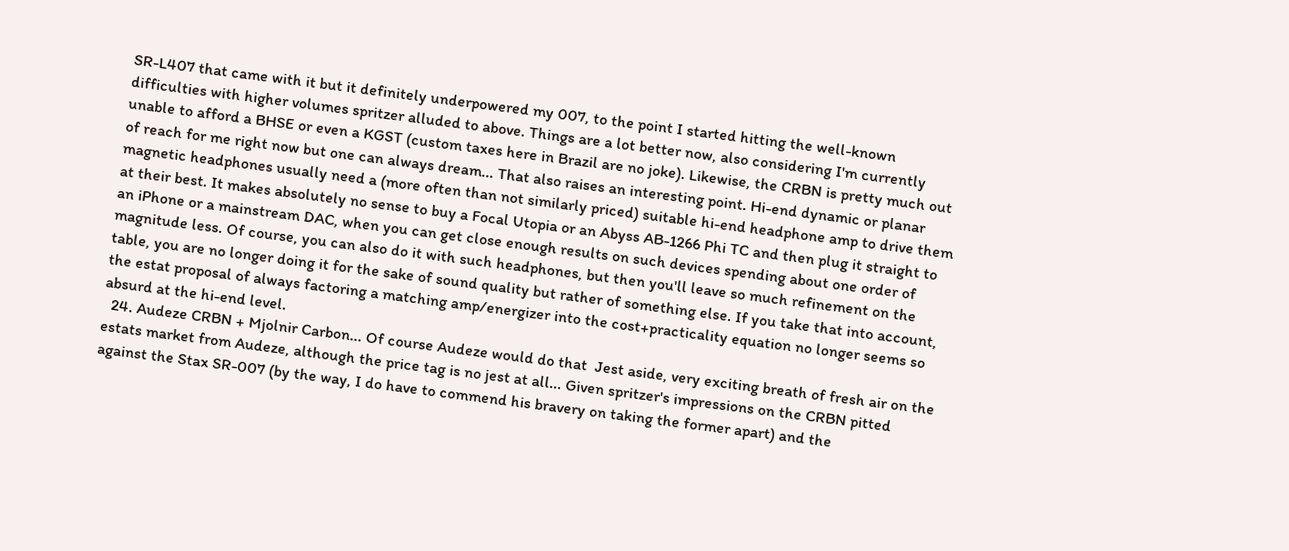SR-L407 that came with it but it definitely underpowered my 007, to the point I started hitting the well-known difficulties with higher volumes spritzer alluded to above. Things are a lot better now, also considering I'm currently unable to afford a BHSE or even a KGST (custom taxes here in Brazil are no joke). Likewise, the CRBN is pretty much out of reach for me right now but one can always dream... That also raises an interesting point. Hi-end dynamic or planar magnetic headphones usually need a (more often than not similarly priced) suitable hi-end headphone amp to drive them at their best. It makes absolutely no sense to buy a Focal Utopia or an Abyss AB-1266 Phi TC and then plug it straight to an iPhone or a mainstream DAC, when you can get close enough results on such devices spending about one order of magnitude less. Of course, you can also do it with such headphones, but then you'll leave so much refinement on the table, you are no longer doing it for the sake of sound quality but rather of something else. If you take that into account, the estat proposal of always factoring a matching amp/energizer into the cost+practicality equation no longer seems so absurd at the hi-end level.
  24. Audeze CRBN + Mjolnir Carbon... Of course Audeze would do that  Jest aside, very exciting breath of fresh air on the estats market from Audeze, although the price tag is no jest at all... Given spritzer's impressions on the CRBN pitted against the Stax SR-007 (by the way, I do have to commend his bravery on taking the former apart) and the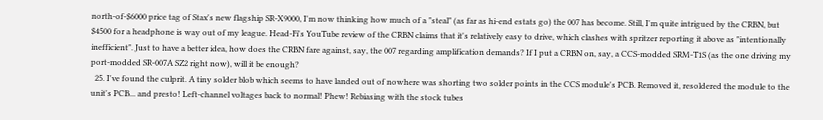north-of-$6000 price tag of Stax's new flagship SR-X9000, I'm now thinking how much of a "steal" (as far as hi-end estats go) the 007 has become. Still, I'm quite intrigued by the CRBN, but $4500 for a headphone is way out of my league. Head-Fi's YouTube review of the CRBN claims that it's relatively easy to drive, which clashes with spritzer reporting it above as "intentionally inefficient". Just to have a better idea, how does the CRBN fare against, say, the 007 regarding amplification demands? If I put a CRBN on, say, a CCS-modded SRM-T1S (as the one driving my port-modded SR-007A SZ2 right now), will it be enough?
  25. I've found the culprit. A tiny solder blob which seems to have landed out of nowhere was shorting two solder points in the CCS module's PCB. Removed it, resoldered the module to the unit's PCB... and presto! Left-channel voltages back to normal! Phew! Rebiasing with the stock tubes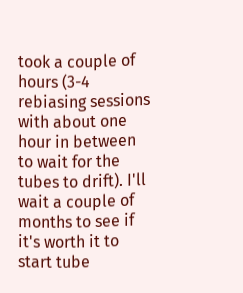took a couple of hours (3-4 rebiasing sessions with about one hour in between to wait for the tubes to drift). I'll wait a couple of months to see if it's worth it to start tube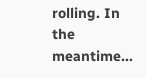rolling. In the meantime...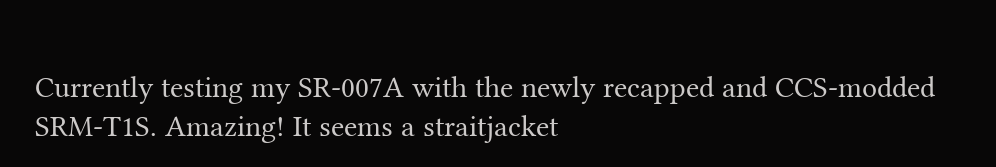Currently testing my SR-007A with the newly recapped and CCS-modded SRM-T1S. Amazing! It seems a straitjacket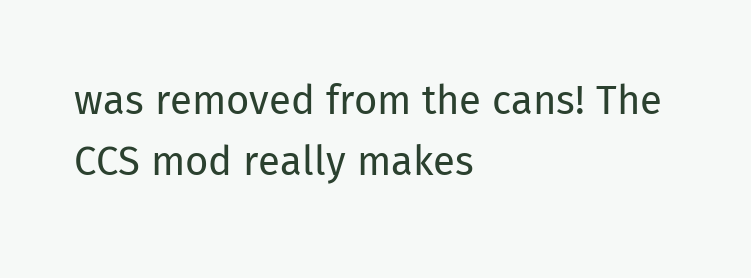was removed from the cans! The CCS mod really makes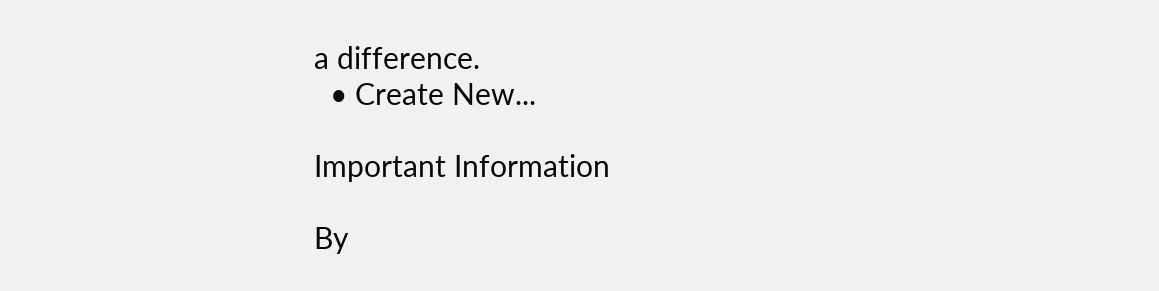a difference.
  • Create New...

Important Information

By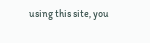using this site, you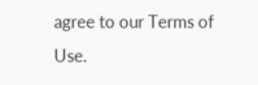agree to our Terms of Use.